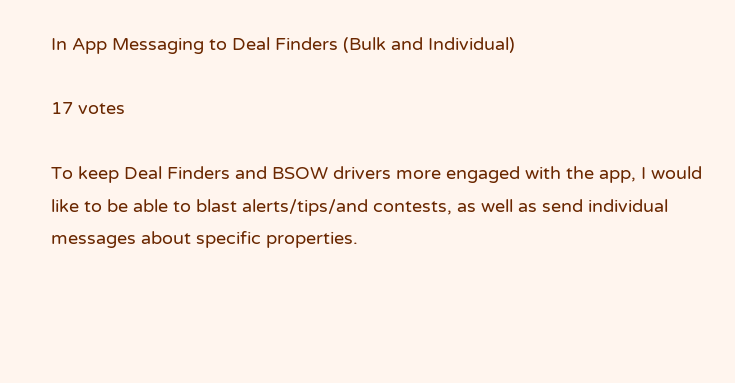In App Messaging to Deal Finders (Bulk and Individual)

17 votes

To keep Deal Finders and BSOW drivers more engaged with the app, I would like to be able to blast alerts/tips/and contests, as well as send individual messages about specific properties.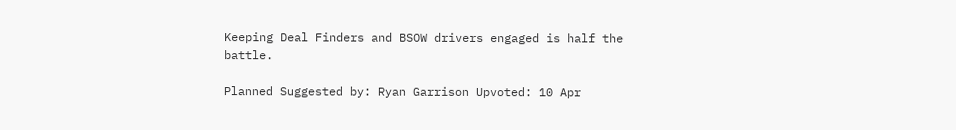Keeping Deal Finders and BSOW drivers engaged is half the battle.

Planned Suggested by: Ryan Garrison Upvoted: 10 Apr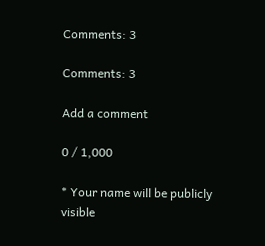Comments: 3

Comments: 3

Add a comment

0 / 1,000

* Your name will be publicly visible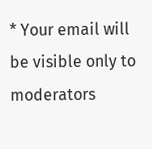* Your email will be visible only to moderators